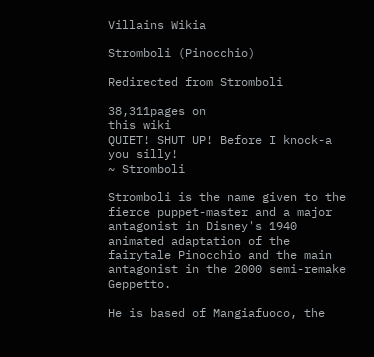Villains Wikia

Stromboli (Pinocchio)

Redirected from Stromboli

38,311pages on
this wiki
QUIET! SHUT UP! Before I knock-a you silly!
~ Stromboli

Stromboli is the name given to the fierce puppet-master and a major antagonist in Disney's 1940 animated adaptation of the fairytale Pinocchio and the main antagonist in the 2000 semi-remake Geppetto.

He is based of Mangiafuoco, the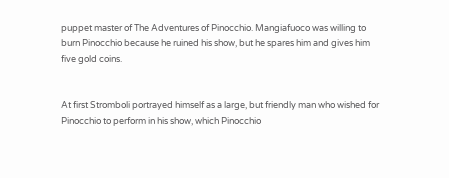puppet master of The Adventures of Pinocchio. Mangiafuoco was willing to burn Pinocchio because he ruined his show, but he spares him and gives him five gold coins.


At first Stromboli portrayed himself as a large, but friendly man who wished for Pinocchio to perform in his show, which Pinocchio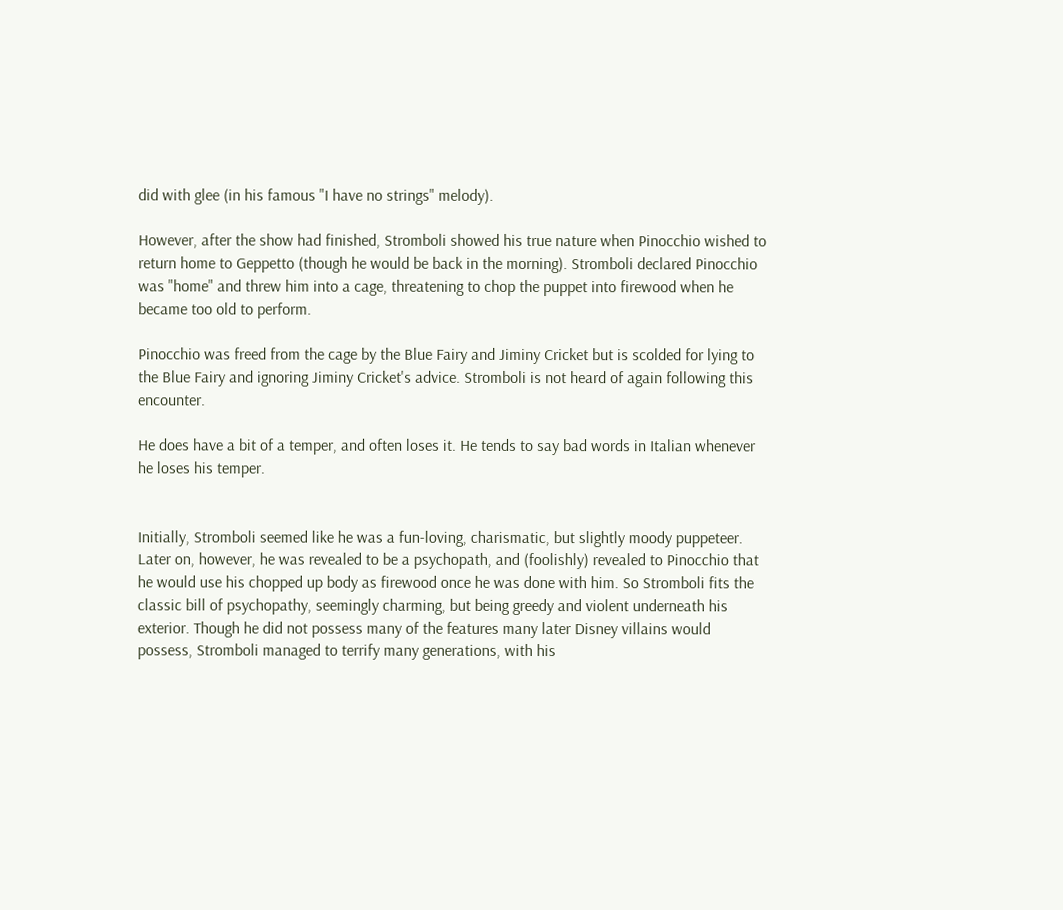did with glee (in his famous "I have no strings" melody).

However, after the show had finished, Stromboli showed his true nature when Pinocchio wished to return home to Geppetto (though he would be back in the morning). Stromboli declared Pinocchio was "home" and threw him into a cage, threatening to chop the puppet into firewood when he became too old to perform.

Pinocchio was freed from the cage by the Blue Fairy and Jiminy Cricket but is scolded for lying to the Blue Fairy and ignoring Jiminy Cricket's advice. Stromboli is not heard of again following this encounter.

He does have a bit of a temper, and often loses it. He tends to say bad words in Italian whenever he loses his temper.


Initially, Stromboli seemed like he was a fun-loving, charismatic, but slightly moody puppeteer. Later on, however, he was revealed to be a psychopath, and (foolishly) revealed to Pinocchio that he would use his chopped up body as firewood once he was done with him. So Stromboli fits the classic bill of psychopathy, seemingly charming, but being greedy and violent underneath his exterior. Though he did not possess many of the features many later Disney villains would possess, Stromboli managed to terrify many generations, with his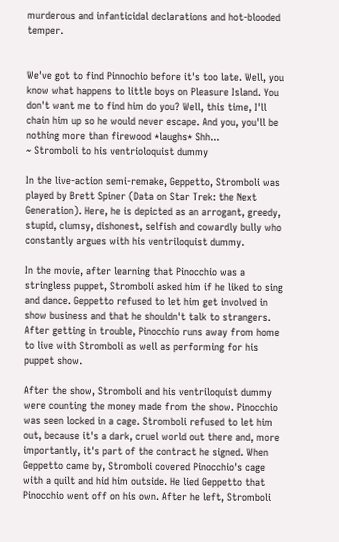murderous and infanticidal declarations and hot-blooded temper.


We've got to find Pinnochio before it's too late. Well, you know what happens to little boys on Pleasure Island. You don't want me to find him do you? Well, this time, I'll chain him up so he would never escape. And you, you'll be nothing more than firewood *laughs* Shh...
~ Stromboli to his ventrioloquist dummy

In the live-action semi-remake, Geppetto, Stromboli was played by Brett Spiner (Data on Star Trek: the Next Generation). Here, he is depicted as an arrogant, greedy, stupid, clumsy, dishonest, selfish and cowardly bully who constantly argues with his ventriloquist dummy.

In the movie, after learning that Pinocchio was a stringless puppet, Stromboli asked him if he liked to sing and dance. Geppetto refused to let him get involved in show business and that he shouldn't talk to strangers. After getting in trouble, Pinocchio runs away from home to live with Stromboli as well as performing for his puppet show.

After the show, Stromboli and his ventriloquist dummy were counting the money made from the show. Pinocchio was seen locked in a cage. Stromboli refused to let him out, because it's a dark, cruel world out there and, more importantly, it's part of the contract he signed. When Geppetto came by, Stromboli covered Pinocchio's cage with a quilt and hid him outside. He lied Geppetto that Pinocchio went off on his own. After he left, Stromboli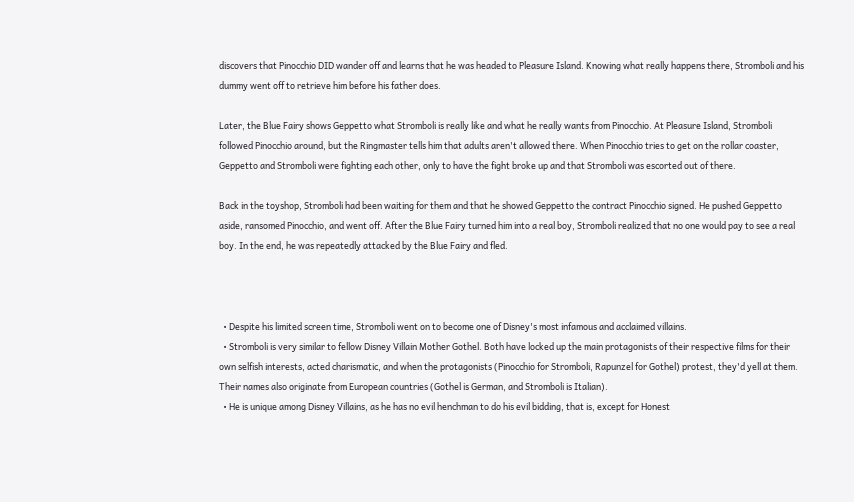discovers that Pinocchio DID wander off and learns that he was headed to Pleasure Island. Knowing what really happens there, Stromboli and his dummy went off to retrieve him before his father does.

Later, the Blue Fairy shows Geppetto what Stromboli is really like and what he really wants from Pinocchio. At Pleasure Island, Stromboli followed Pinocchio around, but the Ringmaster tells him that adults aren't allowed there. When Pinocchio tries to get on the rollar coaster, Geppetto and Stromboli were fighting each other, only to have the fight broke up and that Stromboli was escorted out of there.

Back in the toyshop, Stromboli had been waiting for them and that he showed Geppetto the contract Pinocchio signed. He pushed Geppetto aside, ransomed Pinocchio, and went off. After the Blue Fairy turned him into a real boy, Stromboli realized that no one would pay to see a real boy. In the end, he was repeatedly attacked by the Blue Fairy and fled.



  • Despite his limited screen time, Stromboli went on to become one of Disney's most infamous and acclaimed villains.
  • Stromboli is very similar to fellow Disney Villain Mother Gothel. Both have locked up the main protagonists of their respective films for their own selfish interests, acted charismatic, and when the protagonists (Pinocchio for Stromboli, Rapunzel for Gothel) protest, they'd yell at them. Their names also originate from European countries (Gothel is German, and Stromboli is Italian).
  • He is unique among Disney Villains, as he has no evil henchman to do his evil bidding, that is, except for Honest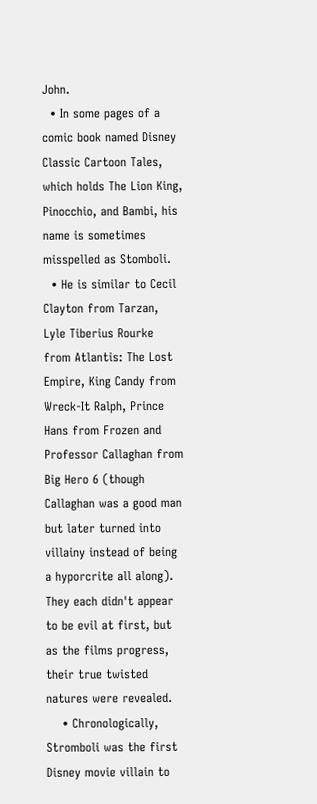John.
  • In some pages of a comic book named Disney Classic Cartoon Tales, which holds The Lion King, Pinocchio, and Bambi, his name is sometimes misspelled as Stomboli.
  • He is similar to Cecil Clayton from Tarzan, Lyle Tiberius Rourke from Atlantis: The Lost Empire, King Candy from Wreck-It Ralph, Prince Hans from Frozen and Professor Callaghan from Big Hero 6 (though Callaghan was a good man but later turned into villainy instead of being a hyporcrite all along). They each didn't appear to be evil at first, but as the films progress, their true twisted natures were revealed.
    • Chronologically, Stromboli was the first Disney movie villain to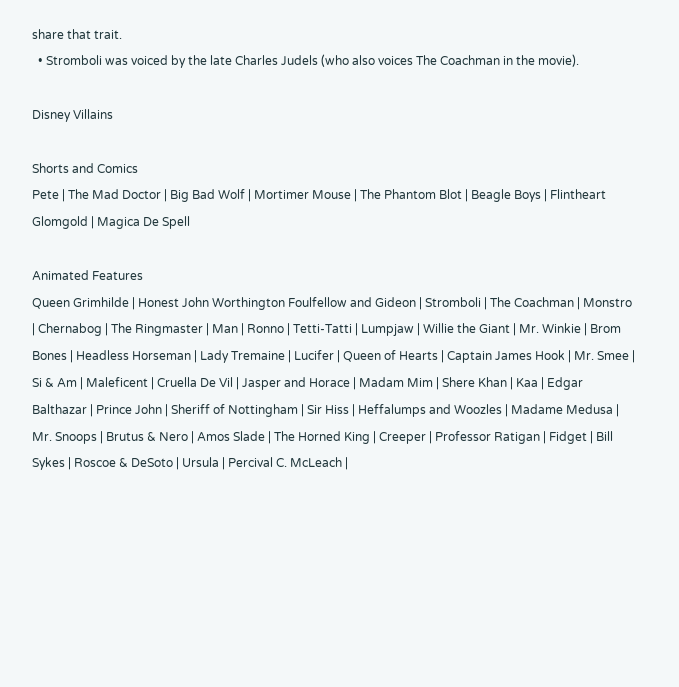share that trait.
  • Stromboli was voiced by the late Charles Judels (who also voices The Coachman in the movie).

Disney Villains

Shorts and Comics
Pete | The Mad Doctor | Big Bad Wolf | Mortimer Mouse | The Phantom Blot | Beagle Boys | Flintheart Glomgold | Magica De Spell

Animated Features
Queen Grimhilde | Honest John Worthington Foulfellow and Gideon | Stromboli | The Coachman | Monstro | Chernabog | The Ringmaster | Man | Ronno | Tetti-Tatti | Lumpjaw | Willie the Giant | Mr. Winkie | Brom Bones | Headless Horseman | Lady Tremaine | Lucifer | Queen of Hearts | Captain James Hook | Mr. Smee | Si & Am | Maleficent | Cruella De Vil | Jasper and Horace | Madam Mim | Shere Khan | Kaa | Edgar Balthazar | Prince John | Sheriff of Nottingham | Sir Hiss | Heffalumps and Woozles | Madame Medusa | Mr. Snoops | Brutus & Nero | Amos Slade | The Horned King | Creeper | Professor Ratigan | Fidget | Bill Sykes | Roscoe & DeSoto | Ursula | Percival C. McLeach |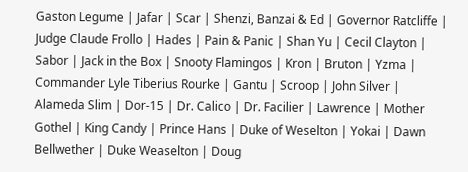Gaston Legume | Jafar | Scar | Shenzi, Banzai & Ed | Governor Ratcliffe | Judge Claude Frollo | Hades | Pain & Panic | Shan Yu | Cecil Clayton | Sabor | Jack in the Box | Snooty Flamingos | Kron | Bruton | Yzma | Commander Lyle Tiberius Rourke | Gantu | Scroop | John Silver | Alameda Slim | Dor-15 | Dr. Calico | Dr. Facilier | Lawrence | Mother Gothel | King Candy | Prince Hans | Duke of Weselton | Yokai | Dawn Bellwether | Duke Weaselton | Doug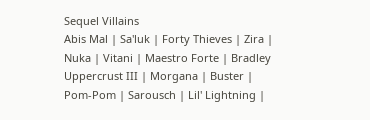Sequel Villains
Abis Mal | Sa'luk | Forty Thieves | Zira | Nuka | Vitani | Maestro Forte | Bradley Uppercrust III | Morgana | Buster | Pom-Pom | Sarousch | Lil' Lightning |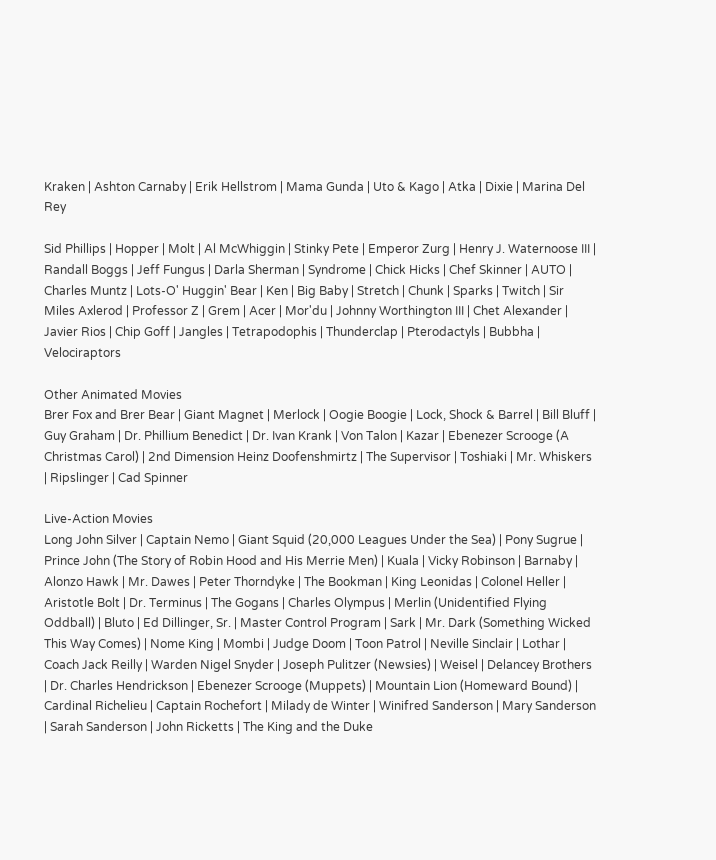Kraken | Ashton Carnaby | Erik Hellstrom | Mama Gunda | Uto & Kago | Atka | Dixie | Marina Del Rey

Sid Phillips | Hopper | Molt | Al McWhiggin | Stinky Pete | Emperor Zurg | Henry J. Waternoose III | Randall Boggs | Jeff Fungus | Darla Sherman | Syndrome | Chick Hicks | Chef Skinner | AUTO | Charles Muntz | Lots-O' Huggin' Bear | Ken | Big Baby | Stretch | Chunk | Sparks | Twitch | Sir Miles Axlerod | Professor Z | Grem | Acer | Mor'du | Johnny Worthington III | Chet Alexander | Javier Rios | Chip Goff | Jangles | Tetrapodophis | Thunderclap | Pterodactyls | Bubbha | Velociraptors

Other Animated Movies
Brer Fox and Brer Bear | Giant Magnet | Merlock | Oogie Boogie | Lock, Shock & Barrel | Bill Bluff | Guy Graham | Dr. Phillium Benedict | Dr. Ivan Krank | Von Talon | Kazar | Ebenezer Scrooge (A Christmas Carol) | 2nd Dimension Heinz Doofenshmirtz | The Supervisor | Toshiaki | Mr. Whiskers | Ripslinger | Cad Spinner

Live-Action Movies
Long John Silver | Captain Nemo | Giant Squid (20,000 Leagues Under the Sea) | Pony Sugrue | Prince John (The Story of Robin Hood and His Merrie Men) | Kuala | Vicky Robinson | Barnaby | Alonzo Hawk | Mr. Dawes | Peter Thorndyke | The Bookman | King Leonidas | Colonel Heller | Aristotle Bolt | Dr. Terminus | The Gogans | Charles Olympus | Merlin (Unidentified Flying Oddball) | Bluto | Ed Dillinger, Sr. | Master Control Program | Sark | Mr. Dark (Something Wicked This Way Comes) | Nome King | Mombi | Judge Doom | Toon Patrol | Neville Sinclair | Lothar | Coach Jack Reilly | Warden Nigel Snyder | Joseph Pulitzer (Newsies) | Weisel | Delancey Brothers | Dr. Charles Hendrickson | Ebenezer Scrooge (Muppets) | Mountain Lion (Homeward Bound) | Cardinal Richelieu | Captain Rochefort | Milady de Winter | Winifred Sanderson | Mary Sanderson | Sarah Sanderson | John Ricketts | The King and the Duke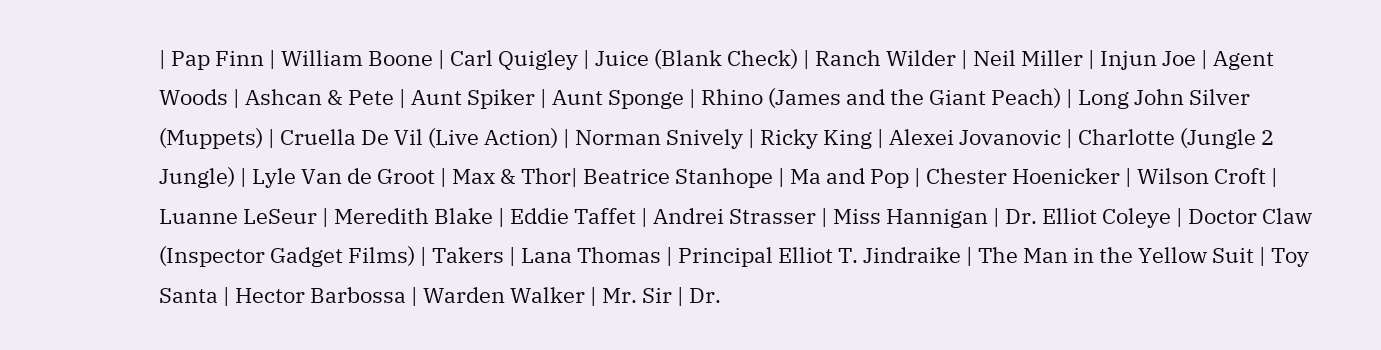| Pap Finn | William Boone | Carl Quigley | Juice (Blank Check) | Ranch Wilder | Neil Miller | Injun Joe | Agent Woods | Ashcan & Pete | Aunt Spiker | Aunt Sponge | Rhino (James and the Giant Peach) | Long John Silver (Muppets) | Cruella De Vil (Live Action) | Norman Snively | Ricky King | Alexei Jovanovic | Charlotte (Jungle 2 Jungle) | Lyle Van de Groot | Max & Thor| Beatrice Stanhope | Ma and Pop | Chester Hoenicker | Wilson Croft | Luanne LeSeur | Meredith Blake | Eddie Taffet | Andrei Strasser | Miss Hannigan | Dr. Elliot Coleye | Doctor Claw (Inspector Gadget Films) | Takers | Lana Thomas | Principal Elliot T. Jindraike | The Man in the Yellow Suit | Toy Santa | Hector Barbossa | Warden Walker | Mr. Sir | Dr.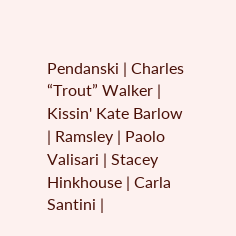Pendanski | Charles “Trout” Walker | Kissin' Kate Barlow | Ramsley | Paolo Valisari | Stacey Hinkhouse | Carla Santini |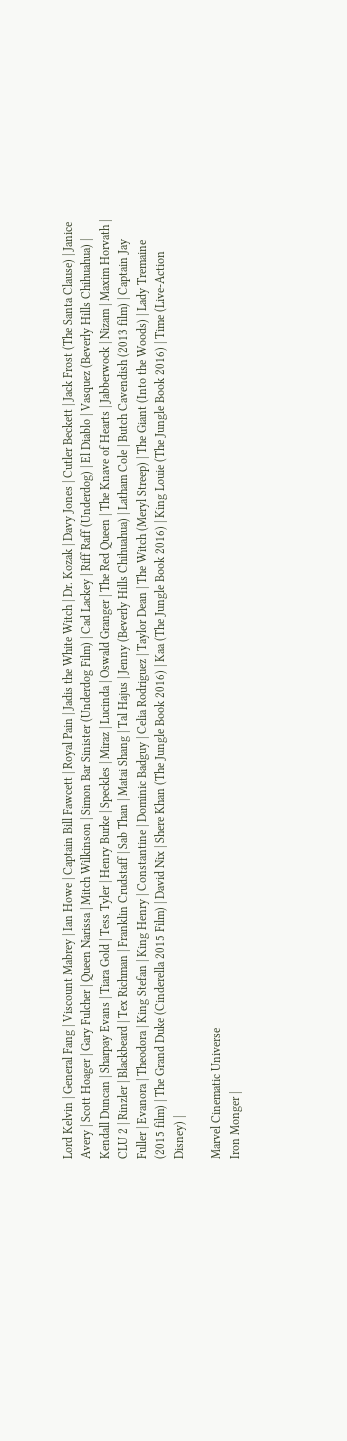Lord Kelvin | General Fang | Viscount Mabrey | Ian Howe | Captain Bill Fawcett | Royal Pain | Jadis the White Witch | Dr. Kozak | Davy Jones | Cutler Beckett | Jack Frost (The Santa Clause) | Janice Avery | Scott Hoager | Gary Fulcher | Queen Narissa | Mitch Wilkinson | Simon Bar Sinister (Underdog Film) | Cad Lackey | Riff Raff (Underdog) | El Diablo | Vasquez (Beverly Hills Chihuahua) | Kendall Duncan | Sharpay Evans | Tiara Gold | Tess Tyler | Henry Burke | Speckles | Miraz | Lucinda | Oswald Granger | The Red Queen | The Knave of Hearts | Jabberwock | Nizam | Maxim Horvath | CLU 2 | Rinzler | Blackbeard | Tex Richman | Franklin Crudstaff | Sab Than | Matai Shang | Tal Hajus | Jenny (Beverly Hills Chihuahua) | Latham Cole | Butch Cavendish (2013 film) | Captain Jay Fuller | Evanora | Theodora | King Stefan | King Henry | Constantine | Dominic Badguy | Celia Rodriguez | Taylor Dean | The Witch (Meryl Streep) | The Giant (Into the Woods) | Lady Tremaine (2015 film) | The Grand Duke (Cinderella 2015 Film) | David Nix | Shere Khan (The Jungle Book 2016) | Kaa (The Jungle Book 2016) | King Louie (The Jungle Book 2016) | Time (Live-Action Disney) |

Marvel Cinematic Universe
Iron Monger |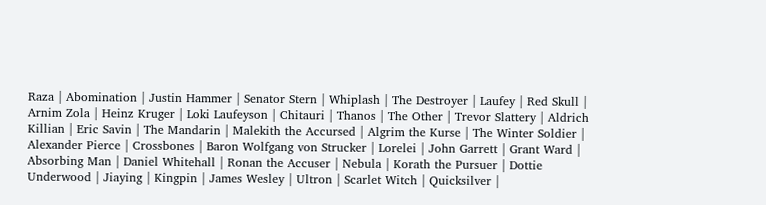Raza | Abomination | Justin Hammer | Senator Stern | Whiplash | The Destroyer | Laufey | Red Skull | Arnim Zola | Heinz Kruger | Loki Laufeyson | Chitauri | Thanos | The Other | Trevor Slattery | Aldrich Killian | Eric Savin | The Mandarin | Malekith the Accursed | Algrim the Kurse | The Winter Soldier | Alexander Pierce | Crossbones | Baron Wolfgang von Strucker | Lorelei | John Garrett | Grant Ward | Absorbing Man | Daniel Whitehall | Ronan the Accuser | Nebula | Korath the Pursuer | Dottie Underwood | Jiaying | Kingpin | James Wesley | Ultron | Scarlet Witch | Quicksilver |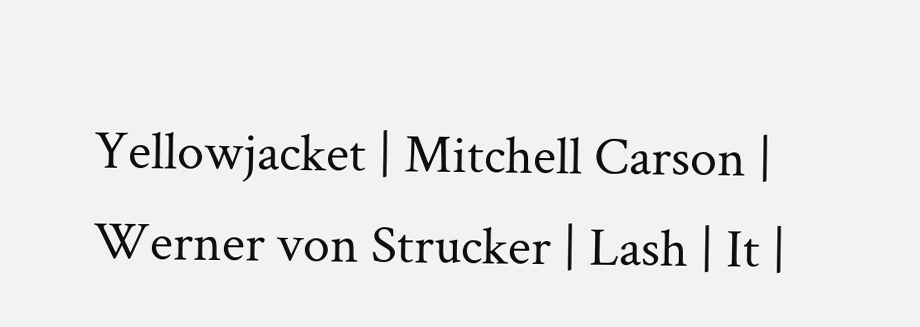Yellowjacket | Mitchell Carson | Werner von Strucker | Lash | It |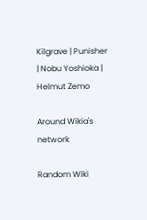Kilgrave | Punisher | Nobu Yoshioka | Helmut Zemo

Around Wikia's network

Random Wiki